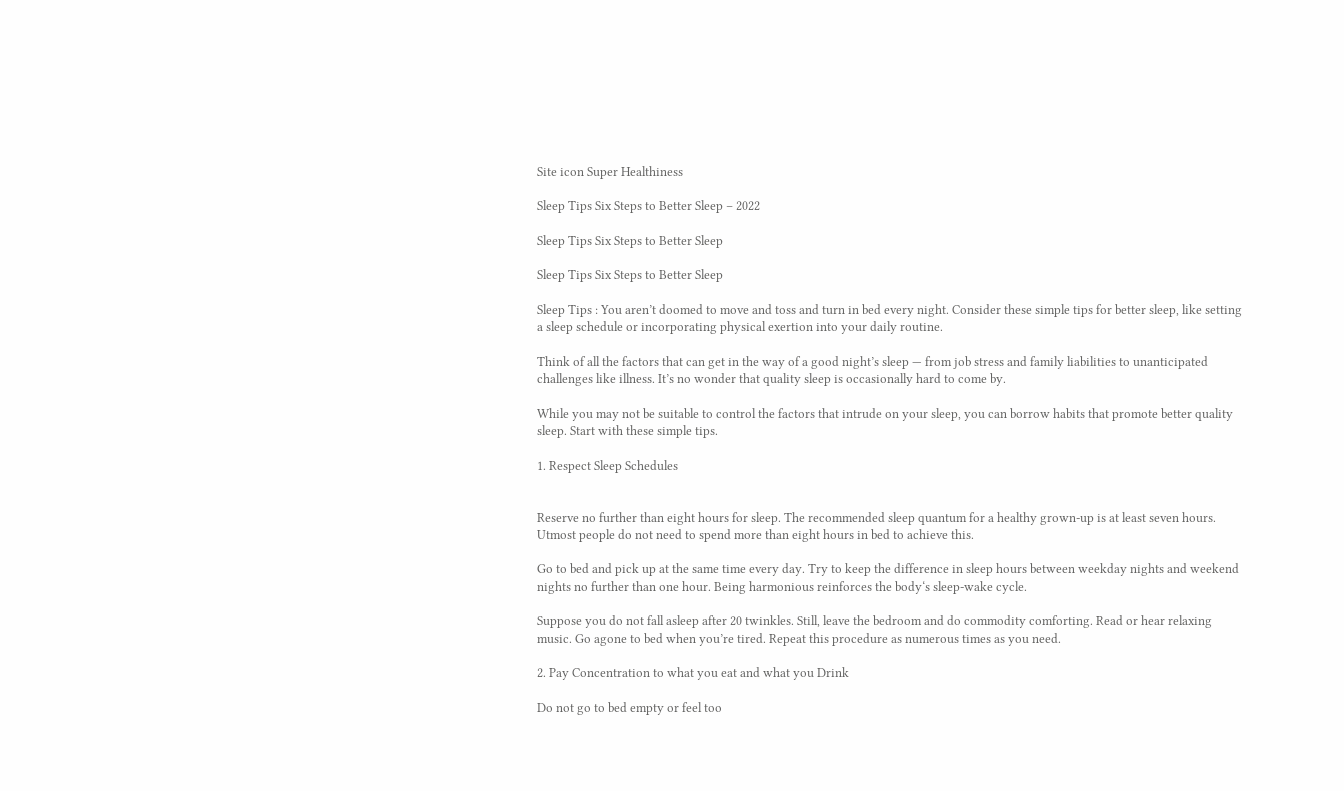Site icon Super Healthiness

Sleep Tips Six Steps to Better Sleep – 2022

Sleep Tips Six Steps to Better Sleep

Sleep Tips Six Steps to Better Sleep

Sleep Tips : You aren’t doomed to move and toss and turn in bed every night. Consider these simple tips for better sleep, like setting a sleep schedule or incorporating physical exertion into your daily routine.

Think of all the factors that can get in the way of a good night’s sleep — from job stress and family liabilities to unanticipated challenges like illness. It’s no wonder that quality sleep is occasionally hard to come by.

While you may not be suitable to control the factors that intrude on your sleep, you can borrow habits that promote better quality sleep. Start with these simple tips.

1. Respect Sleep Schedules


Reserve no further than eight hours for sleep. The recommended sleep quantum for a healthy grown-up is at least seven hours. Utmost people do not need to spend more than eight hours in bed to achieve this.

Go to bed and pick up at the same time every day. Try to keep the difference in sleep hours between weekday nights and weekend nights no further than one hour. Being harmonious reinforces the body‘s sleep-wake cycle.

Suppose you do not fall asleep after 20 twinkles. Still, leave the bedroom and do commodity comforting. Read or hear relaxing music. Go agone to bed when you’re tired. Repeat this procedure as numerous times as you need.

2. Pay Concentration to what you eat and what you Drink

Do not go to bed empty or feel too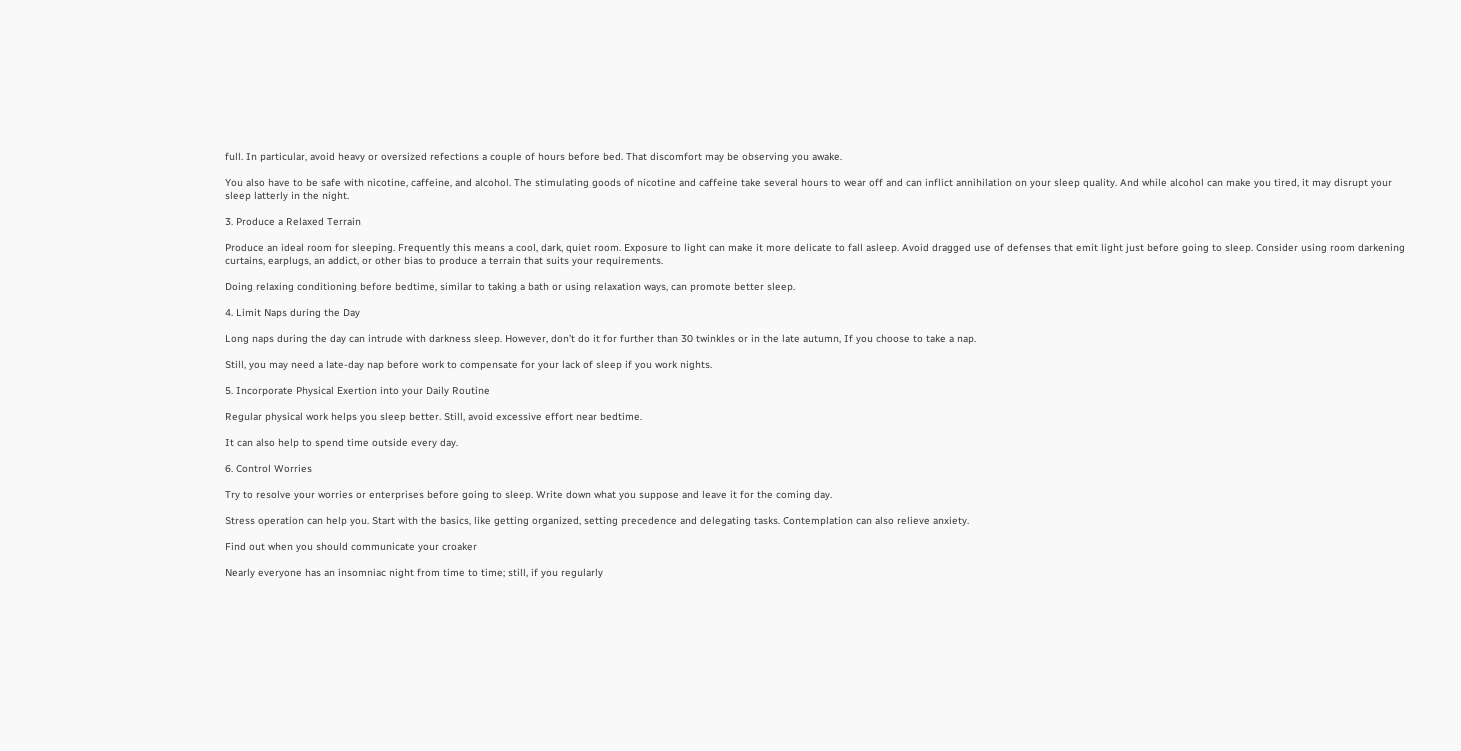full. In particular, avoid heavy or oversized refections a couple of hours before bed. That discomfort may be observing you awake.

You also have to be safe with nicotine, caffeine, and alcohol. The stimulating goods of nicotine and caffeine take several hours to wear off and can inflict annihilation on your sleep quality. And while alcohol can make you tired, it may disrupt your sleep latterly in the night.

3. Produce a Relaxed Terrain

Produce an ideal room for sleeping. Frequently this means a cool, dark, quiet room. Exposure to light can make it more delicate to fall asleep. Avoid dragged use of defenses that emit light just before going to sleep. Consider using room darkening curtains, earplugs, an addict, or other bias to produce a terrain that suits your requirements.

Doing relaxing conditioning before bedtime, similar to taking a bath or using relaxation ways, can promote better sleep.

4. Limit Naps during the Day

Long naps during the day can intrude with darkness sleep. However, don’t do it for further than 30 twinkles or in the late autumn, If you choose to take a nap.

Still, you may need a late-day nap before work to compensate for your lack of sleep if you work nights.

5. Incorporate Physical Exertion into your Daily Routine

Regular physical work helps you sleep better. Still, avoid excessive effort near bedtime.

It can also help to spend time outside every day.

6. Control Worries

Try to resolve your worries or enterprises before going to sleep. Write down what you suppose and leave it for the coming day.

Stress operation can help you. Start with the basics, like getting organized, setting precedence and delegating tasks. Contemplation can also relieve anxiety.

Find out when you should communicate your croaker

Nearly everyone has an insomniac night from time to time; still, if you regularly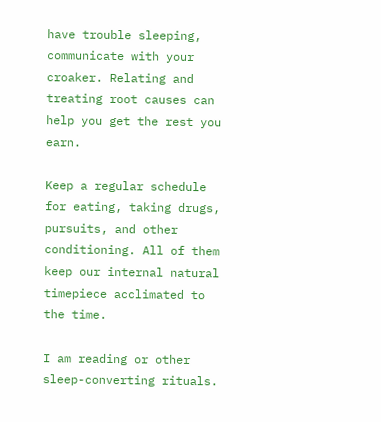have trouble sleeping, communicate with your croaker. Relating and treating root causes can help you get the rest you earn.

Keep a regular schedule for eating, taking drugs, pursuits, and other conditioning. All of them keep our internal natural timepiece acclimated to the time.

I am reading or other sleep-converting rituals.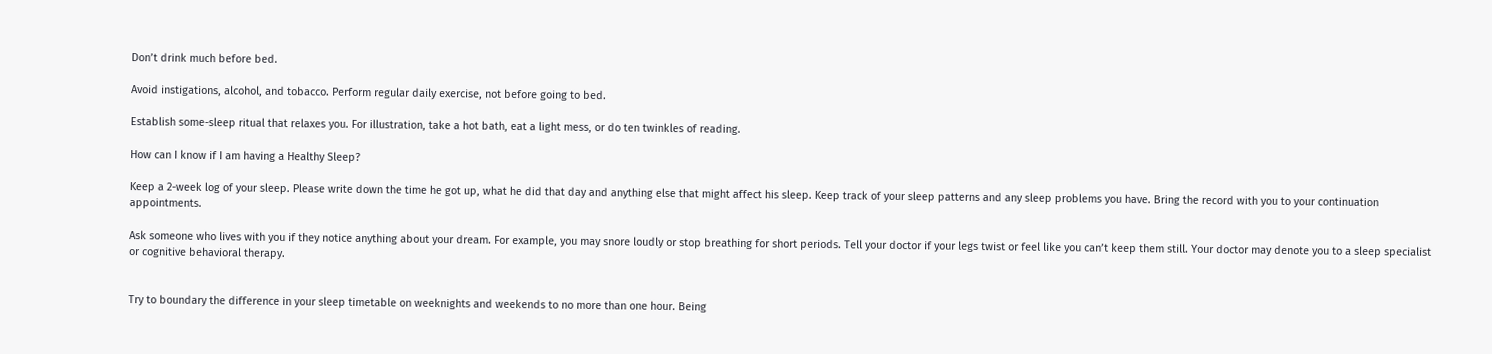Don’t drink much before bed.

Avoid instigations, alcohol, and tobacco. Perform regular daily exercise, not before going to bed.

Establish some-sleep ritual that relaxes you. For illustration, take a hot bath, eat a light mess, or do ten twinkles of reading.

How can I know if I am having a Healthy Sleep?

Keep a 2-week log of your sleep. Please write down the time he got up, what he did that day and anything else that might affect his sleep. Keep track of your sleep patterns and any sleep problems you have. Bring the record with you to your continuation appointments.

Ask someone who lives with you if they notice anything about your dream. For example, you may snore loudly or stop breathing for short periods. Tell your doctor if your legs twist or feel like you can’t keep them still. Your doctor may denote you to a sleep specialist or cognitive behavioral therapy.


Try to boundary the difference in your sleep timetable on weeknights and weekends to no more than one hour. Being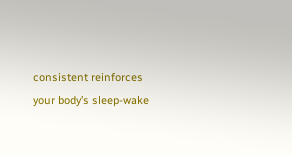consistent reinforces your body’s sleep-wake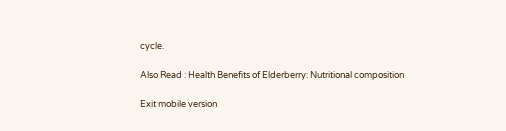cycle.

Also Read : Health Benefits of Elderberry: Nutritional composition

Exit mobile version